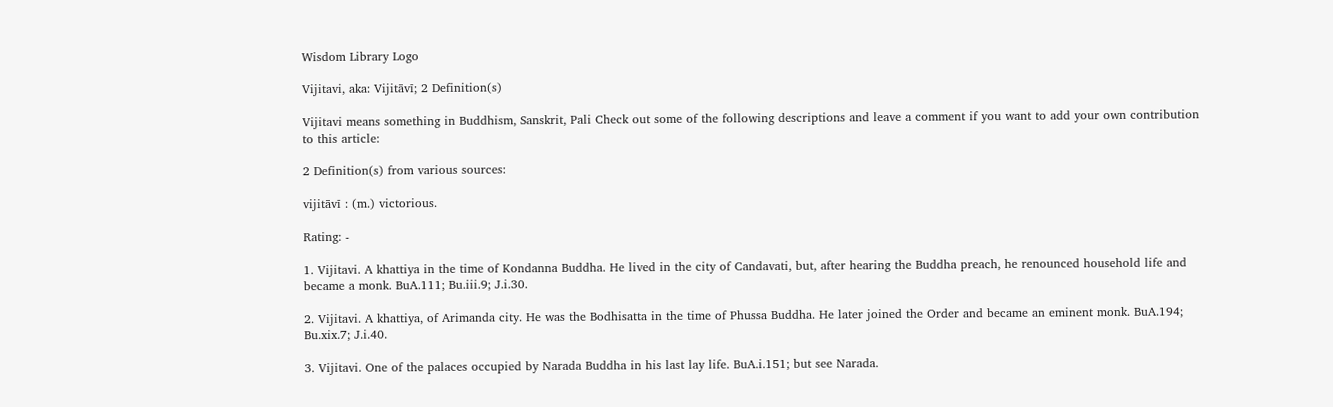Wisdom Library Logo

Vijitavi, aka: Vijitāvī; 2 Definition(s)

Vijitavi means something in Buddhism, Sanskrit, Pali Check out some of the following descriptions and leave a comment if you want to add your own contribution to this article:

2 Definition(s) from various sources:

vijitāvī : (m.) victorious.

Rating: -

1. Vijitavi. A khattiya in the time of Kondanna Buddha. He lived in the city of Candavati, but, after hearing the Buddha preach, he renounced household life and became a monk. BuA.111; Bu.iii.9; J.i.30.

2. Vijitavi. A khattiya, of Arimanda city. He was the Bodhisatta in the time of Phussa Buddha. He later joined the Order and became an eminent monk. BuA.194; Bu.xix.7; J.i.40.

3. Vijitavi. One of the palaces occupied by Narada Buddha in his last lay life. BuA.i.151; but see Narada.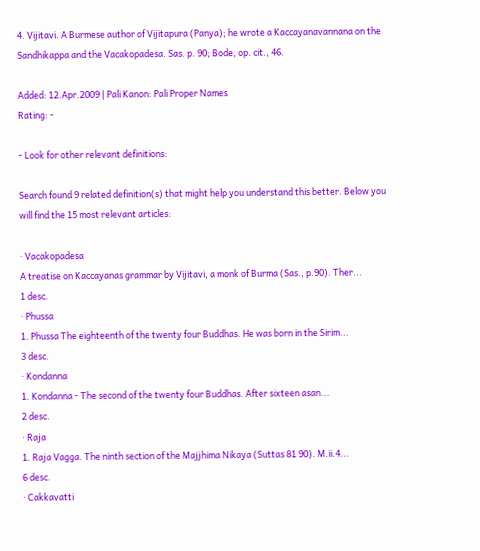4. Vijitavi. A Burmese author of Vijitapura (Panya); he wrote a Kaccayanavannana on the Sandhikappa and the Vacakopadesa. Sas. p. 90; Bode, op. cit., 46.

Added: 12.Apr.2009 | Pali Kanon: Pali Proper Names
Rating: -

- Look for other relevant definitions:

Search found 9 related definition(s) that might help you understand this better. Below you will find the 15 most relevant articles:

· Vacakopadesa
A treatise on Kaccayanas grammar by Vijitavi, a monk of Burma (Sas., p.90). Ther...
1 desc.
· Phussa
1. Phussa The eighteenth of the twenty four Buddhas. He was born in the Sirim...
3 desc.
· Kondanna
1. Kondanna - The second of the twenty four Buddhas. After sixteen asan...
2 desc.
· Raja
1. Raja Vagga. The ninth section of the Majjhima Nikaya (Suttas 81 90). M.ii.4...
6 desc.
· Cakkavatti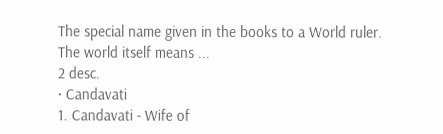The special name given in the books to a World ruler. The world itself means ...
2 desc.
· Candavati
1. Candavati - Wife of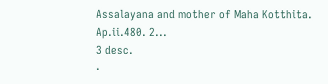Assalayana and mother of Maha Kotthita. Ap.ii.480. 2...
3 desc.
·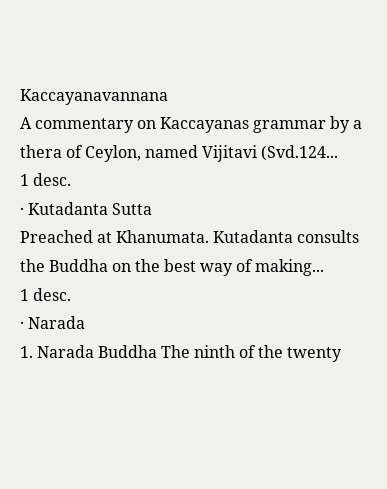Kaccayanavannana
A commentary on Kaccayanas grammar by a thera of Ceylon, named Vijitavi (Svd.124...
1 desc.
· Kutadanta Sutta
Preached at Khanumata. Kutadanta consults the Buddha on the best way of making...
1 desc.
· Narada
1. Narada Buddha The ninth of the twenty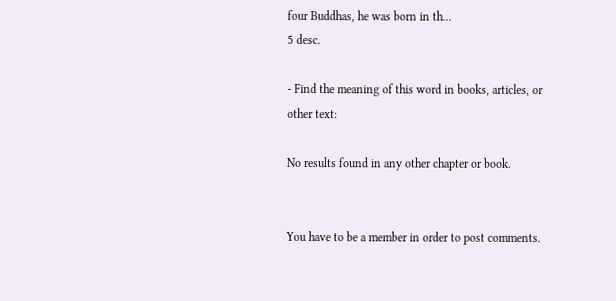four Buddhas, he was born in th...
5 desc.

- Find the meaning of this word in books, articles, or other text:

No results found in any other chapter or book.


You have to be a member in order to post comments.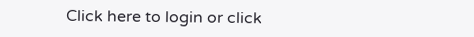Click here to login or click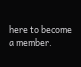here to become a member.